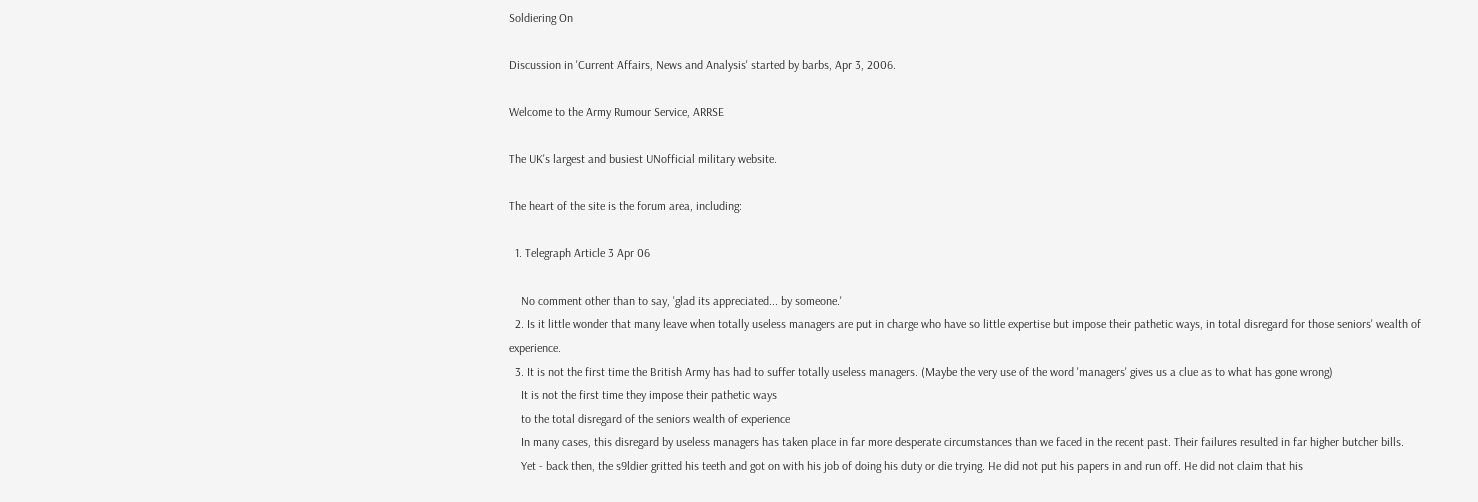Soldiering On

Discussion in 'Current Affairs, News and Analysis' started by barbs, Apr 3, 2006.

Welcome to the Army Rumour Service, ARRSE

The UK's largest and busiest UNofficial military website.

The heart of the site is the forum area, including:

  1. Telegraph Article 3 Apr 06

    No comment other than to say, 'glad its appreciated... by someone.'
  2. Is it little wonder that many leave when totally useless managers are put in charge who have so little expertise but impose their pathetic ways, in total disregard for those seniors' wealth of experience.
  3. It is not the first time the British Army has had to suffer totally useless managers. (Maybe the very use of the word 'managers' gives us a clue as to what has gone wrong)
    It is not the first time they impose their pathetic ways
    to the total disregard of the seniors wealth of experience
    In many cases, this disregard by useless managers has taken place in far more desperate circumstances than we faced in the recent past. Their failures resulted in far higher butcher bills.
    Yet - back then, the s9ldier gritted his teeth and got on with his job of doing his duty or die trying. He did not put his papers in and run off. He did not claim that his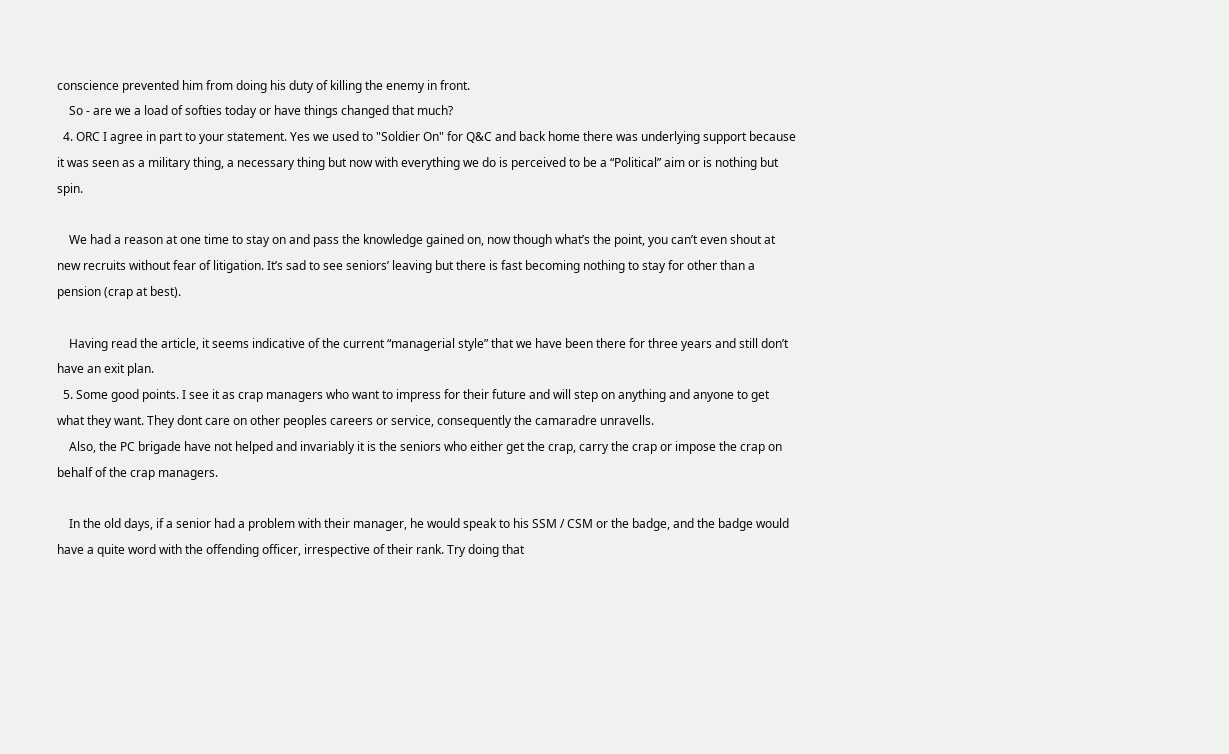conscience prevented him from doing his duty of killing the enemy in front.
    So - are we a load of softies today or have things changed that much?
  4. ORC I agree in part to your statement. Yes we used to "Soldier On" for Q&C and back home there was underlying support because it was seen as a military thing, a necessary thing but now with everything we do is perceived to be a “Political” aim or is nothing but spin.

    We had a reason at one time to stay on and pass the knowledge gained on, now though what’s the point, you can’t even shout at new recruits without fear of litigation. It’s sad to see seniors’ leaving but there is fast becoming nothing to stay for other than a pension (crap at best).

    Having read the article, it seems indicative of the current “managerial style” that we have been there for three years and still don’t have an exit plan.
  5. Some good points. I see it as crap managers who want to impress for their future and will step on anything and anyone to get what they want. They dont care on other peoples careers or service, consequently the camaradre unravells.
    Also, the PC brigade have not helped and invariably it is the seniors who either get the crap, carry the crap or impose the crap on behalf of the crap managers.

    In the old days, if a senior had a problem with their manager, he would speak to his SSM / CSM or the badge, and the badge would have a quite word with the offending officer, irrespective of their rank. Try doing that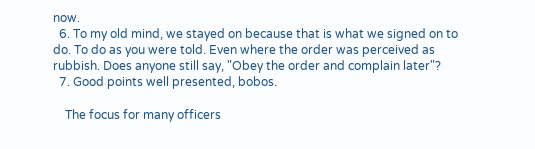now.
  6. To my old mind, we stayed on because that is what we signed on to do. To do as you were told. Even where the order was perceived as rubbish. Does anyone still say, "Obey the order and complain later"?
  7. Good points well presented, bobos.

    The focus for many officers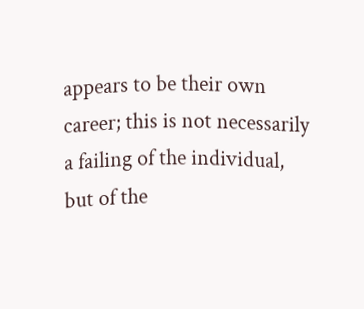appears to be their own career; this is not necessarily a failing of the individual, but of the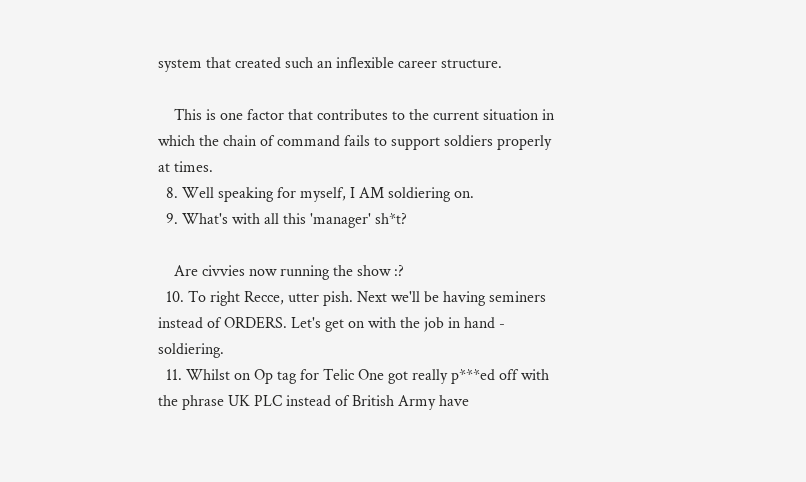system that created such an inflexible career structure.

    This is one factor that contributes to the current situation in which the chain of command fails to support soldiers properly at times.
  8. Well speaking for myself, I AM soldiering on.
  9. What's with all this 'manager' sh*t?

    Are civvies now running the show :?
  10. To right Recce, utter pish. Next we'll be having seminers instead of ORDERS. Let's get on with the job in hand - soldiering.
  11. Whilst on Op tag for Telic One got really p***ed off with the phrase UK PLC instead of British Army have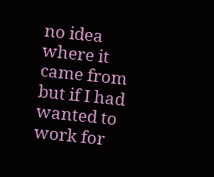no idea where it came from but if I had wanted to work for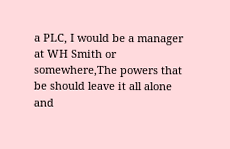a PLC, I would be a manager at WH Smith or somewhere,The powers that be should leave it all alone and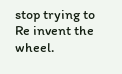stop trying to Re invent the wheel.